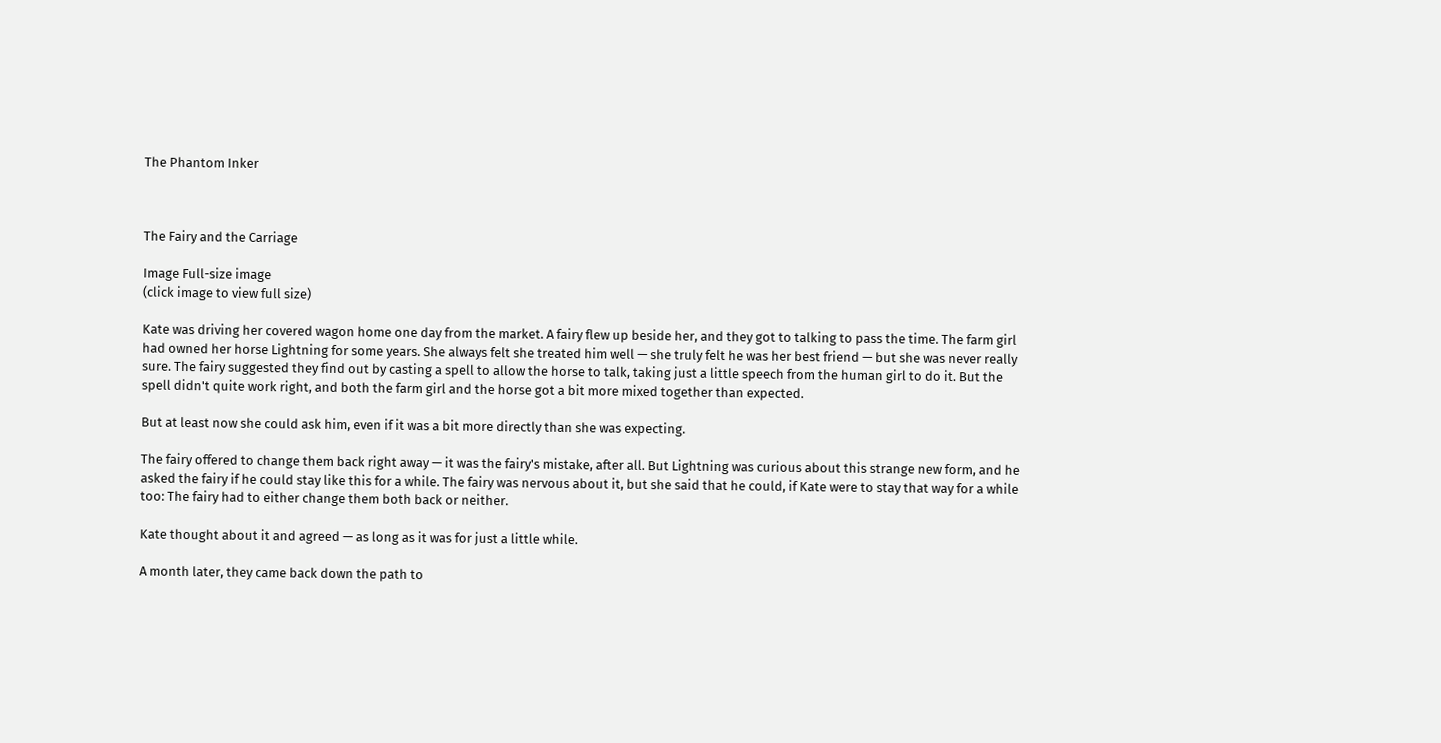The Phantom Inker



The Fairy and the Carriage

Image Full-size image
(click image to view full size)

Kate was driving her covered wagon home one day from the market. A fairy flew up beside her, and they got to talking to pass the time. The farm girl had owned her horse Lightning for some years. She always felt she treated him well — she truly felt he was her best friend — but she was never really sure. The fairy suggested they find out by casting a spell to allow the horse to talk, taking just a little speech from the human girl to do it. But the spell didn't quite work right, and both the farm girl and the horse got a bit more mixed together than expected.

But at least now she could ask him, even if it was a bit more directly than she was expecting.

The fairy offered to change them back right away — it was the fairy's mistake, after all. But Lightning was curious about this strange new form, and he asked the fairy if he could stay like this for a while. The fairy was nervous about it, but she said that he could, if Kate were to stay that way for a while too: The fairy had to either change them both back or neither.

Kate thought about it and agreed — as long as it was for just a little while.

A month later, they came back down the path to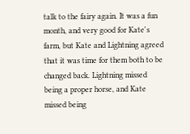talk to the fairy again. It was a fun month, and very good for Kate's farm, but Kate and Lightning agreed that it was time for them both to be changed back. Lightning missed being a proper horse, and Kate missed being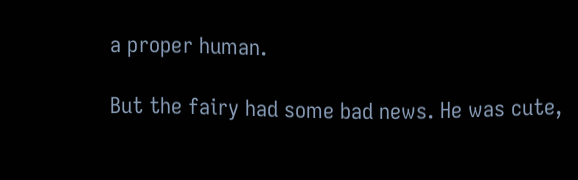a proper human.

But the fairy had some bad news. He was cute,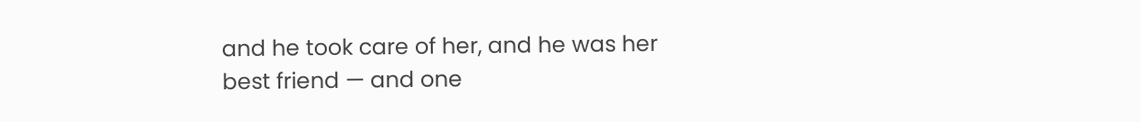and he took care of her, and he was her best friend — and one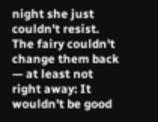night she just couldn't resist. The fairy couldn't change them back — at least not right away: It wouldn't be good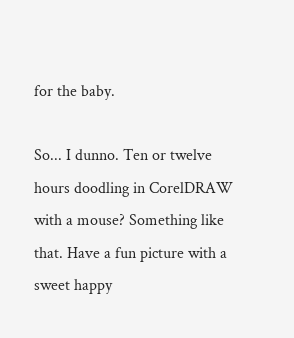for the baby.

So... I dunno. Ten or twelve hours doodling in CorelDRAW with a mouse? Something like that. Have a fun picture with a sweet happy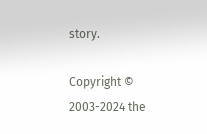story.

Copyright © 2003-2024 the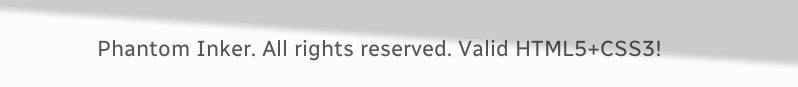Phantom Inker. All rights reserved. Valid HTML5+CSS3!